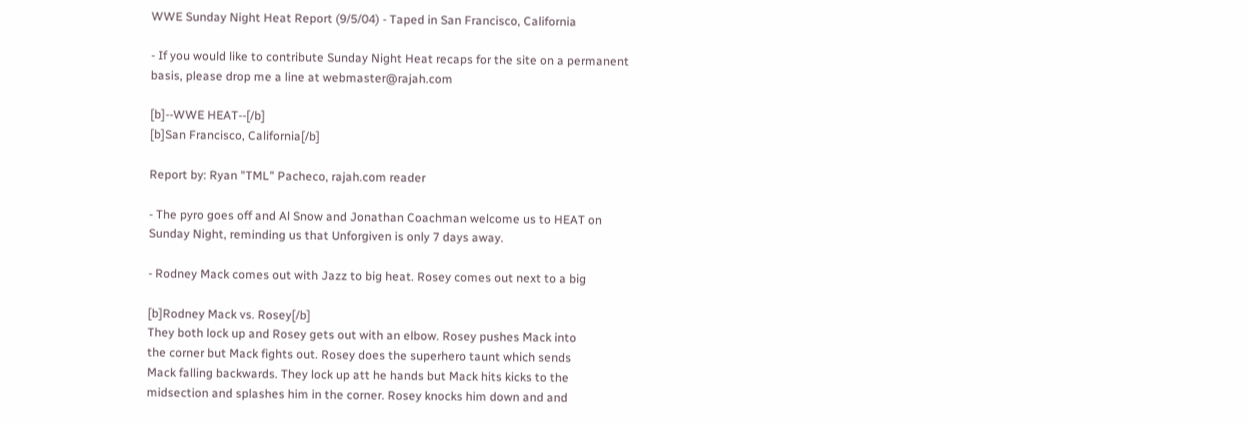WWE Sunday Night Heat Report (9/5/04) - Taped in San Francisco, California

- If you would like to contribute Sunday Night Heat recaps for the site on a permanent basis, please drop me a line at webmaster@rajah.com

[b]--WWE HEAT--[/b]
[b]San Francisco, California[/b]

Report by: Ryan "TML" Pacheco, rajah.com reader

- The pyro goes off and Al Snow and Jonathan Coachman welcome us to HEAT on
Sunday Night, reminding us that Unforgiven is only 7 days away.

- Rodney Mack comes out with Jazz to big heat. Rosey comes out next to a big

[b]Rodney Mack vs. Rosey[/b]
They both lock up and Rosey gets out with an elbow. Rosey pushes Mack into
the corner but Mack fights out. Rosey does the superhero taunt which sends
Mack falling backwards. They lock up att he hands but Mack hits kicks to the
midsection and splashes him in the corner. Rosey knocks him down and and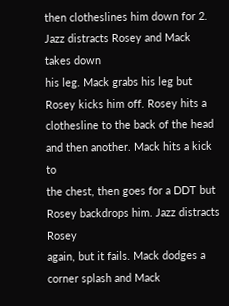then clotheslines him down for 2. Jazz distracts Rosey and Mack takes down
his leg. Mack grabs his leg but Rosey kicks him off. Rosey hits a
clothesline to the back of the head and then another. Mack hits a kick to
the chest, then goes for a DDT but Rosey backdrops him. Jazz distracts Rosey
again, but it fails. Mack dodges a corner splash and Mack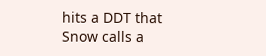hits a DDT that
Snow calls a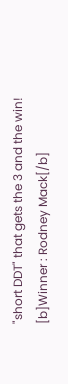"short DDT" that gets the 3 and the win!
[b]Winner : Rodney Mack[/b]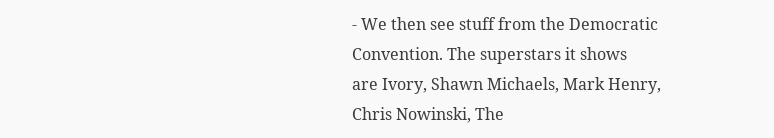- We then see stuff from the Democratic Convention. The superstars it shows
are Ivory, Shawn Michaels, Mark Henry, Chris Nowinski, The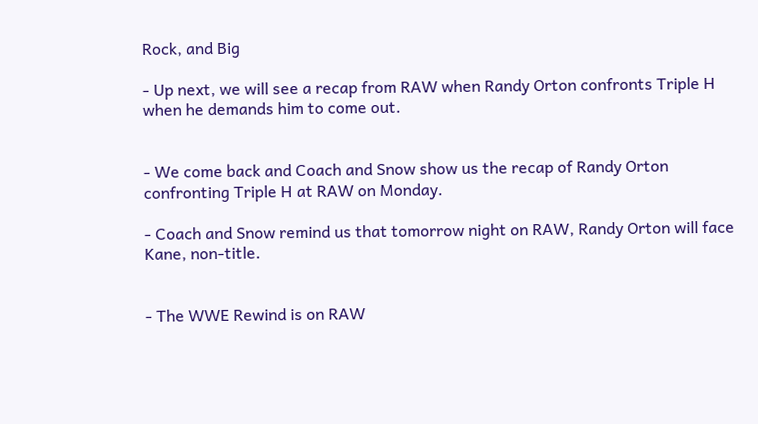Rock, and Big

- Up next, we will see a recap from RAW when Randy Orton confronts Triple H
when he demands him to come out.


- We come back and Coach and Snow show us the recap of Randy Orton
confronting Triple H at RAW on Monday.

- Coach and Snow remind us that tomorrow night on RAW, Randy Orton will face
Kane, non-title.


- The WWE Rewind is on RAW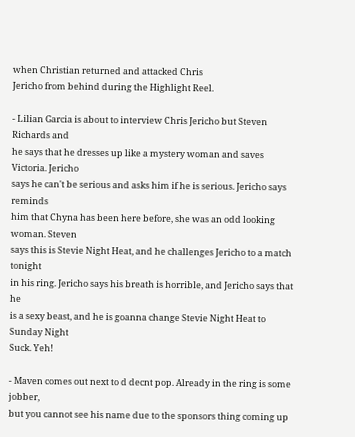when Christian returned and attacked Chris
Jericho from behind during the Highlight Reel.

- Lilian Garcia is about to interview Chris Jericho but Steven Richards and
he says that he dresses up like a mystery woman and saves Victoria. Jericho
says he can't be serious and asks him if he is serious. Jericho says reminds
him that Chyna has been here before, she was an odd looking woman. Steven
says this is Stevie Night Heat, and he challenges Jericho to a match tonight
in his ring. Jericho says his breath is horrible, and Jericho says that he
is a sexy beast, and he is goanna change Stevie Night Heat to Sunday Night
Suck. Yeh!

- Maven comes out next to d decnt pop. Already in the ring is some jobber,
but you cannot see his name due to the sponsors thing coming up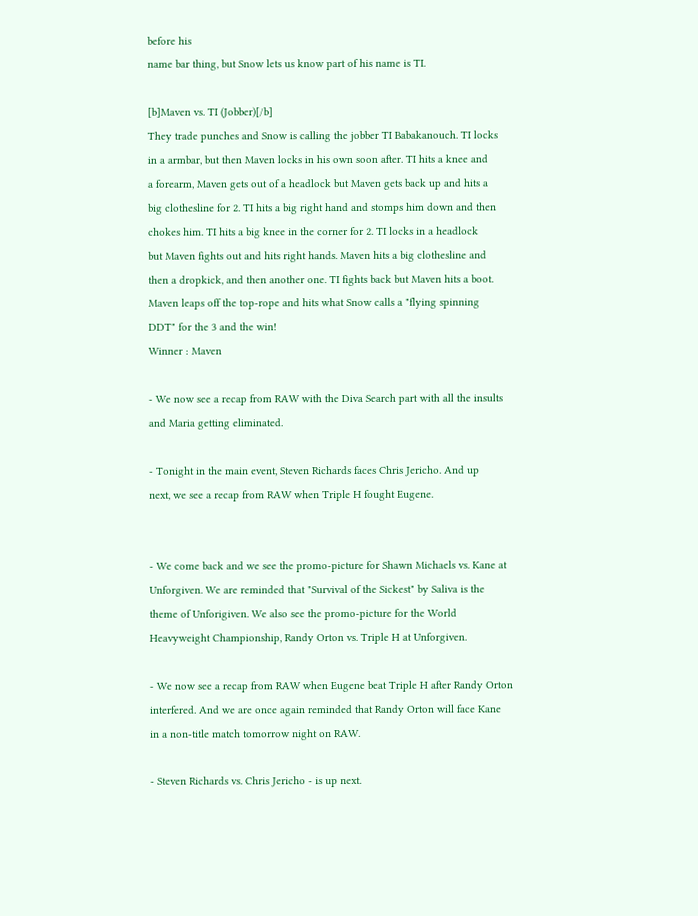before his
name bar thing, but Snow lets us know part of his name is TI.

[b]Maven vs. TI (Jobber)[/b]
They trade punches and Snow is calling the jobber TI Babakanouch. TI locks
in a armbar, but then Maven locks in his own soon after. TI hits a knee and
a forearm, Maven gets out of a headlock but Maven gets back up and hits a
big clothesline for 2. TI hits a big right hand and stomps him down and then
chokes him. TI hits a big knee in the corner for 2. TI locks in a headlock
but Maven fights out and hits right hands. Maven hits a big clothesline and
then a dropkick, and then another one. TI fights back but Maven hits a boot.
Maven leaps off the top-rope and hits what Snow calls a "flying spinning
DDT" for the 3 and the win!
Winner : Maven

- We now see a recap from RAW with the Diva Search part with all the insults
and Maria getting eliminated.

- Tonight in the main event, Steven Richards faces Chris Jericho. And up
next, we see a recap from RAW when Triple H fought Eugene.


- We come back and we see the promo-picture for Shawn Michaels vs. Kane at
Unforgiven. We are reminded that "Survival of the Sickest" by Saliva is the
theme of Unforigiven. We also see the promo-picture for the World
Heavyweight Championship, Randy Orton vs. Triple H at Unforgiven.

- We now see a recap from RAW when Eugene beat Triple H after Randy Orton
interfered. And we are once again reminded that Randy Orton will face Kane
in a non-title match tomorrow night on RAW.

- Steven Richards vs. Chris Jericho - is up next.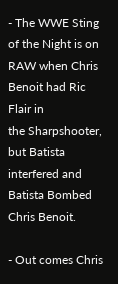- The WWE Sting of the Night is on RAW when Chris Benoit had Ric Flair in
the Sharpshooter, but Batista interfered and Batista Bombed Chris Benoit.

- Out comes Chris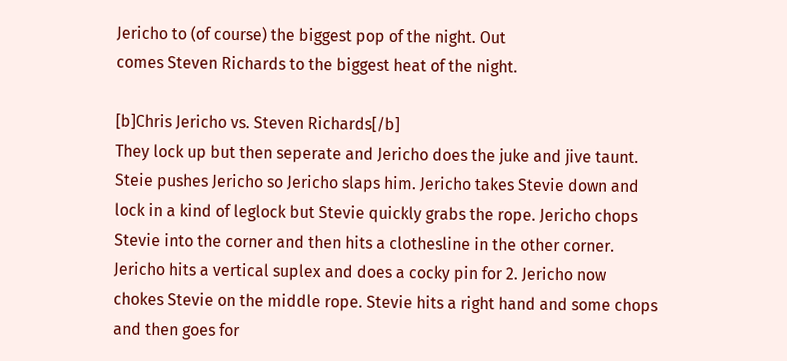Jericho to (of course) the biggest pop of the night. Out
comes Steven Richards to the biggest heat of the night.

[b]Chris Jericho vs. Steven Richards[/b]
They lock up but then seperate and Jericho does the juke and jive taunt.
Steie pushes Jericho so Jericho slaps him. Jericho takes Stevie down and
lock in a kind of leglock but Stevie quickly grabs the rope. Jericho chops
Stevie into the corner and then hits a clothesline in the other corner.
Jericho hits a vertical suplex and does a cocky pin for 2. Jericho now
chokes Stevie on the middle rope. Stevie hits a right hand and some chops
and then goes for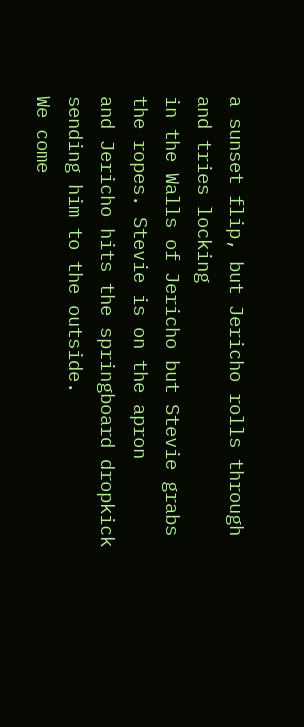a sunset flip, but Jericho rolls through and tries locking
in the Walls of Jericho but Stevie grabs the ropes. Stevie is on the apron
and Jericho hits the springboard dropkick sending him to the outside.
We come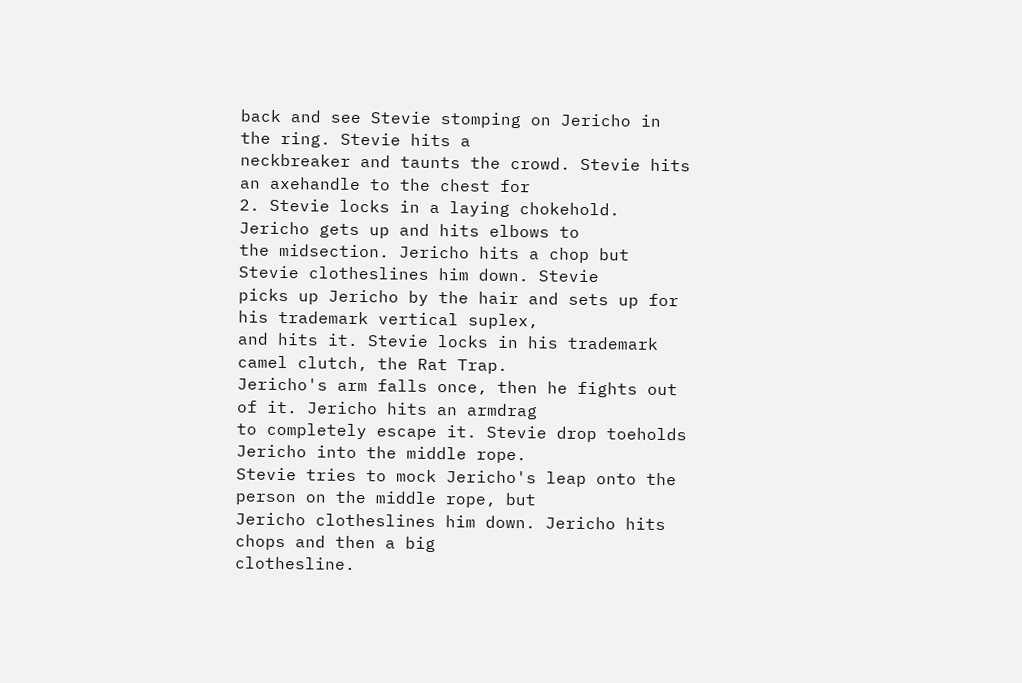back and see Stevie stomping on Jericho in the ring. Stevie hits a
neckbreaker and taunts the crowd. Stevie hits an axehandle to the chest for
2. Stevie locks in a laying chokehold. Jericho gets up and hits elbows to
the midsection. Jericho hits a chop but Stevie clotheslines him down. Stevie
picks up Jericho by the hair and sets up for his trademark vertical suplex,
and hits it. Stevie locks in his trademark camel clutch, the Rat Trap.
Jericho's arm falls once, then he fights out of it. Jericho hits an armdrag
to completely escape it. Stevie drop toeholds Jericho into the middle rope.
Stevie tries to mock Jericho's leap onto the person on the middle rope, but
Jericho clotheslines him down. Jericho hits chops and then a big
clothesline.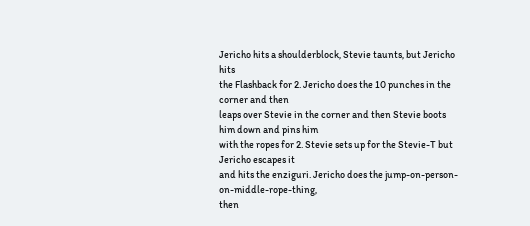Jericho hits a shoulderblock, Stevie taunts, but Jericho hits
the Flashback for 2. Jericho does the 10 punches in the corner and then
leaps over Stevie in the corner and then Stevie boots him down and pins him
with the ropes for 2. Stevie sets up for the Stevie-T but Jericho escapes it
and hits the enziguri. Jericho does the jump-on-person-on-middle-rope-thing,
then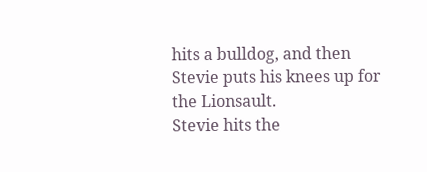hits a bulldog, and then Stevie puts his knees up for the Lionsault.
Stevie hits the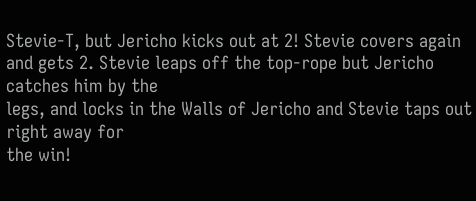Stevie-T, but Jericho kicks out at 2! Stevie covers again
and gets 2. Stevie leaps off the top-rope but Jericho catches him by the
legs, and locks in the Walls of Jericho and Stevie taps out right away for
the win!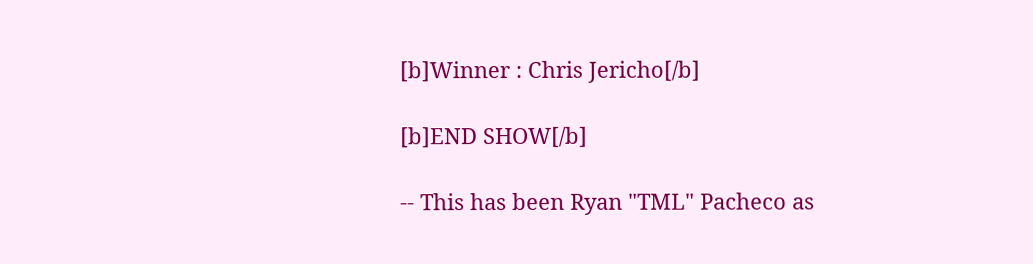[b]Winner : Chris Jericho[/b]

[b]END SHOW[/b]

-- This has been Ryan "TML" Pacheco as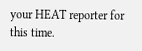your HEAT reporter for this time.